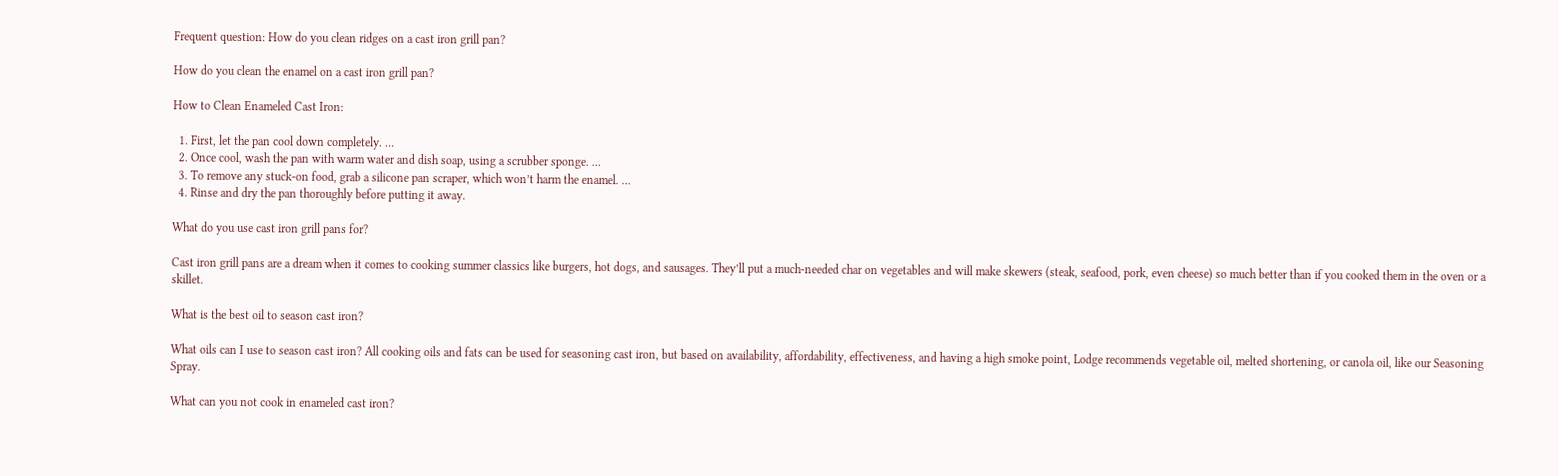Frequent question: How do you clean ridges on a cast iron grill pan?

How do you clean the enamel on a cast iron grill pan?

How to Clean Enameled Cast Iron:

  1. First, let the pan cool down completely. …
  2. Once cool, wash the pan with warm water and dish soap, using a scrubber sponge. …
  3. To remove any stuck-on food, grab a silicone pan scraper, which won’t harm the enamel. …
  4. Rinse and dry the pan thoroughly before putting it away.

What do you use cast iron grill pans for?

Cast iron grill pans are a dream when it comes to cooking summer classics like burgers, hot dogs, and sausages. They’ll put a much-needed char on vegetables and will make skewers (steak, seafood, pork, even cheese) so much better than if you cooked them in the oven or a skillet.

What is the best oil to season cast iron?

What oils can I use to season cast iron? All cooking oils and fats can be used for seasoning cast iron, but based on availability, affordability, effectiveness, and having a high smoke point, Lodge recommends vegetable oil, melted shortening, or canola oil, like our Seasoning Spray.

What can you not cook in enameled cast iron?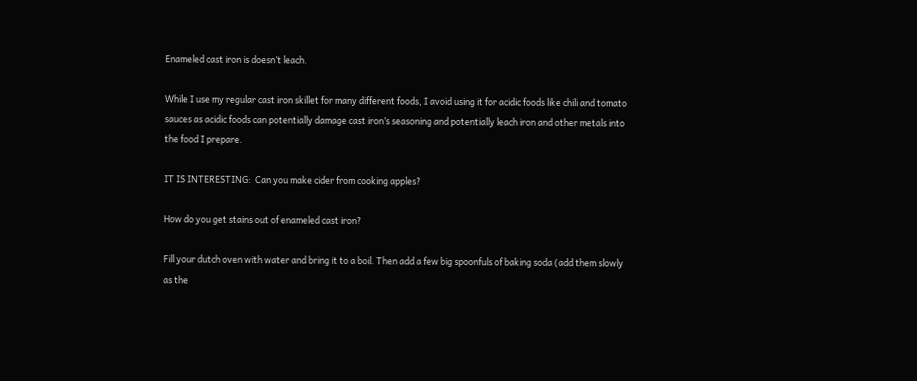Enameled cast iron is doesn’t leach.

While I use my regular cast iron skillet for many different foods, I avoid using it for acidic foods like chili and tomato sauces as acidic foods can potentially damage cast iron’s seasoning and potentially leach iron and other metals into the food I prepare.

IT IS INTERESTING:  Can you make cider from cooking apples?

How do you get stains out of enameled cast iron?

Fill your dutch oven with water and bring it to a boil. Then add a few big spoonfuls of baking soda (add them slowly as the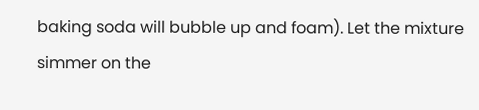baking soda will bubble up and foam). Let the mixture simmer on the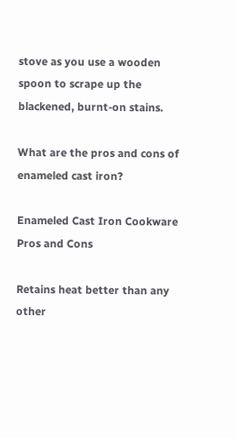stove as you use a wooden spoon to scrape up the blackened, burnt-on stains.

What are the pros and cons of enameled cast iron?

Enameled Cast Iron Cookware Pros and Cons

Retains heat better than any other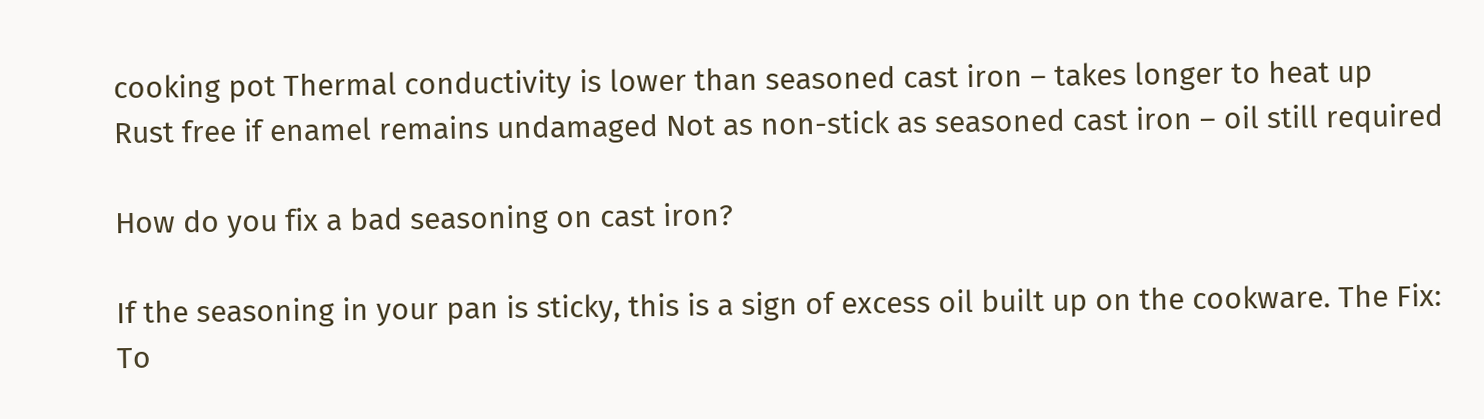cooking pot Thermal conductivity is lower than seasoned cast iron – takes longer to heat up
Rust free if enamel remains undamaged Not as non-stick as seasoned cast iron – oil still required

How do you fix a bad seasoning on cast iron?

If the seasoning in your pan is sticky, this is a sign of excess oil built up on the cookware. The Fix: To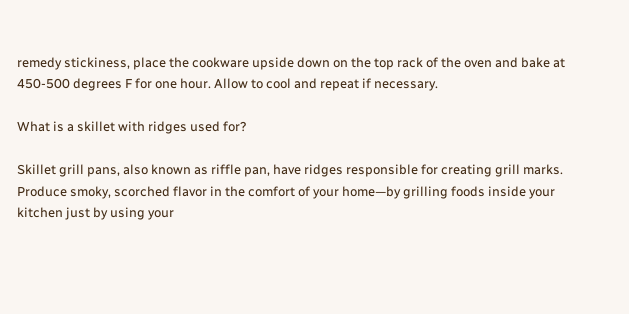remedy stickiness, place the cookware upside down on the top rack of the oven and bake at 450-500 degrees F for one hour. Allow to cool and repeat if necessary.

What is a skillet with ridges used for?

Skillet grill pans, also known as riffle pan, have ridges responsible for creating grill marks. Produce smoky, scorched flavor in the comfort of your home—by grilling foods inside your kitchen just by using your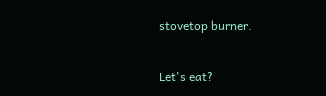stovetop burner.

Let's eat?